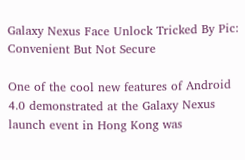Galaxy Nexus Face Unlock Tricked By Pic: Convenient But Not Secure

One of the cool new features of Android 4.0 demonstrated at the Galaxy Nexus launch event in Hong Kong was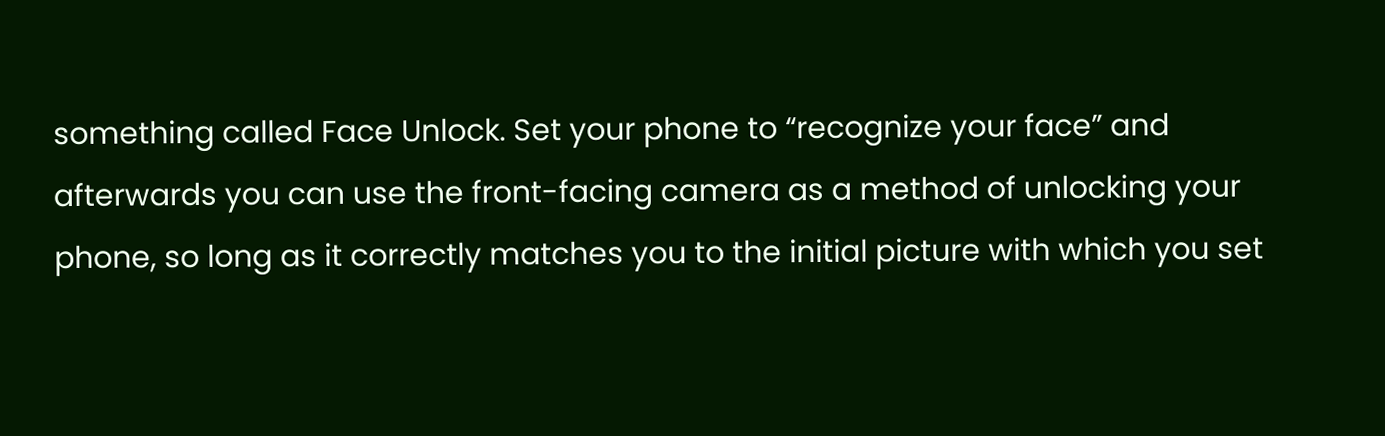something called Face Unlock. Set your phone to “recognize your face” and afterwards you can use the front-facing camera as a method of unlocking your phone, so long as it correctly matches you to the initial picture with which you set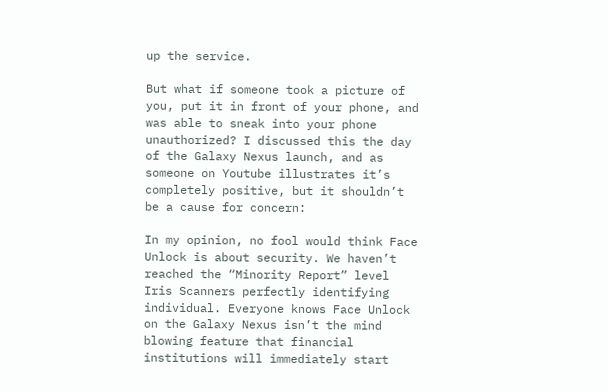up the service.

But what if someone took a picture of you, put it in front of your phone, and was able to sneak into your phone unauthorized? I discussed this the day of the Galaxy Nexus launch, and as someone on Youtube illustrates it’s completely positive, but it shouldn’t be a cause for concern:

In my opinion, no fool would think Face Unlock is about security. We haven’t reached the “Minority Report” level Iris Scanners perfectly identifying individual. Everyone knows Face Unlock on the Galaxy Nexus isn’t the mind blowing feature that financial institutions will immediately start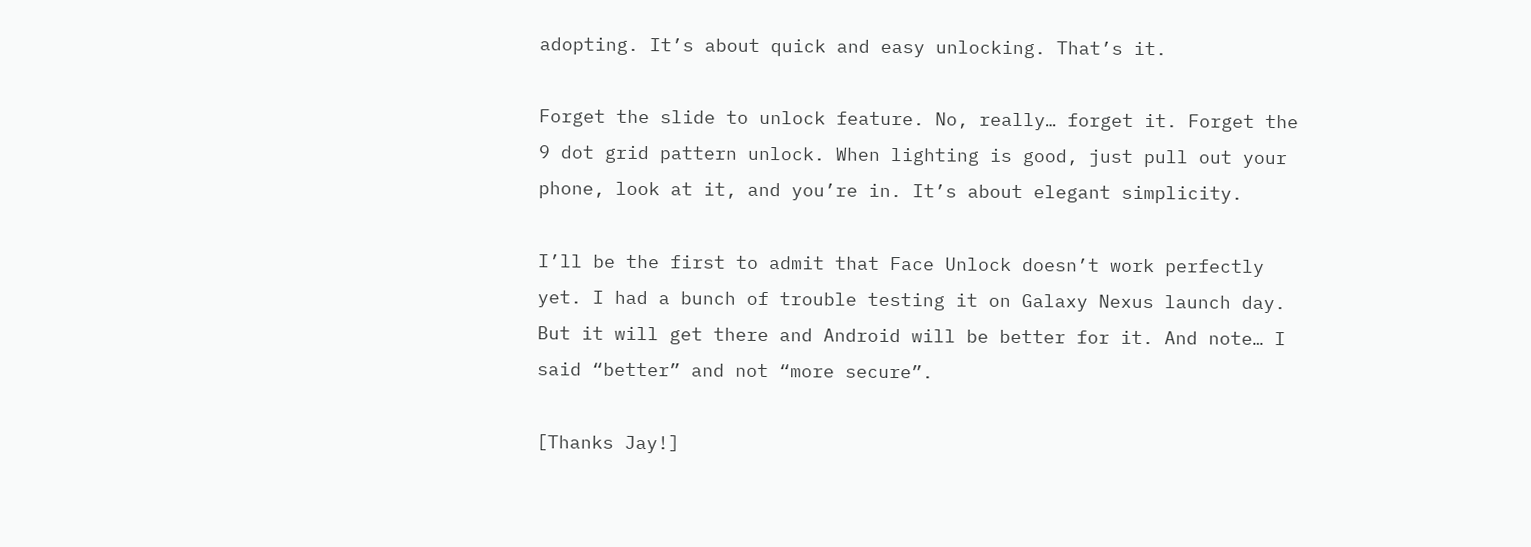adopting. It’s about quick and easy unlocking. That’s it.

Forget the slide to unlock feature. No, really… forget it. Forget the 9 dot grid pattern unlock. When lighting is good, just pull out your phone, look at it, and you’re in. It’s about elegant simplicity.

I’ll be the first to admit that Face Unlock doesn’t work perfectly yet. I had a bunch of trouble testing it on Galaxy Nexus launch day. But it will get there and Android will be better for it. And note… I said “better” and not “more secure”.

[Thanks Jay!]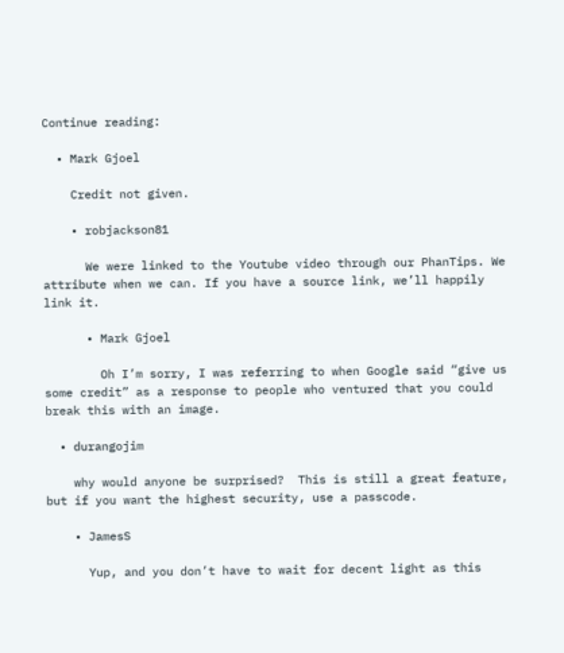Continue reading:

  • Mark Gjoel

    Credit not given.

    • robjackson81

      We were linked to the Youtube video through our PhanTips. We attribute when we can. If you have a source link, we’ll happily link it.

      • Mark Gjoel

        Oh I’m sorry, I was referring to when Google said “give us some credit” as a response to people who ventured that you could break this with an image.

  • durangojim

    why would anyone be surprised?  This is still a great feature, but if you want the highest security, use a passcode.

    • JamesS

      Yup, and you don’t have to wait for decent light as this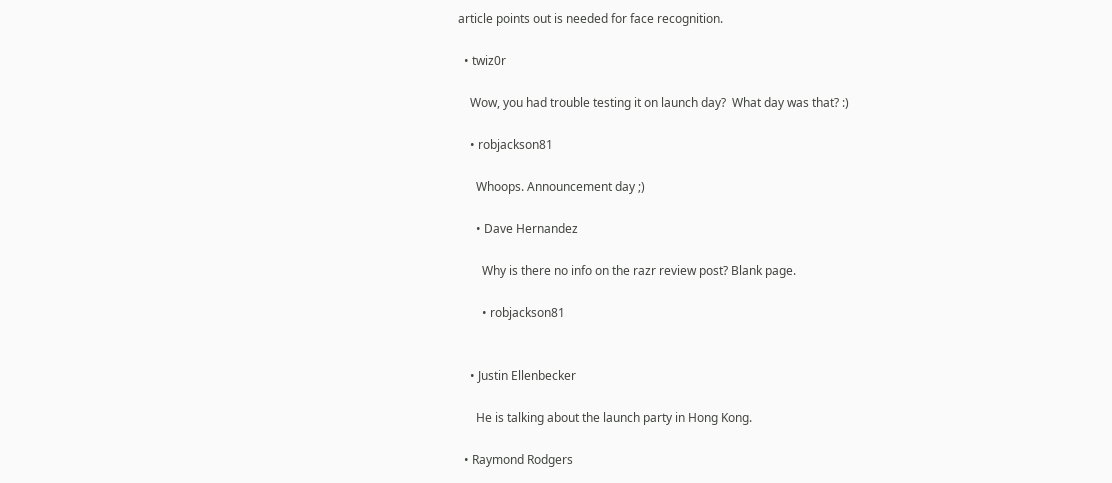article points out is needed for face recognition.

  • twiz0r

    Wow, you had trouble testing it on launch day?  What day was that? :)

    • robjackson81

      Whoops. Announcement day ;)

      • Dave Hernandez

        Why is there no info on the razr review post? Blank page.

        • robjackson81


    • Justin Ellenbecker

      He is talking about the launch party in Hong Kong.

  • Raymond Rodgers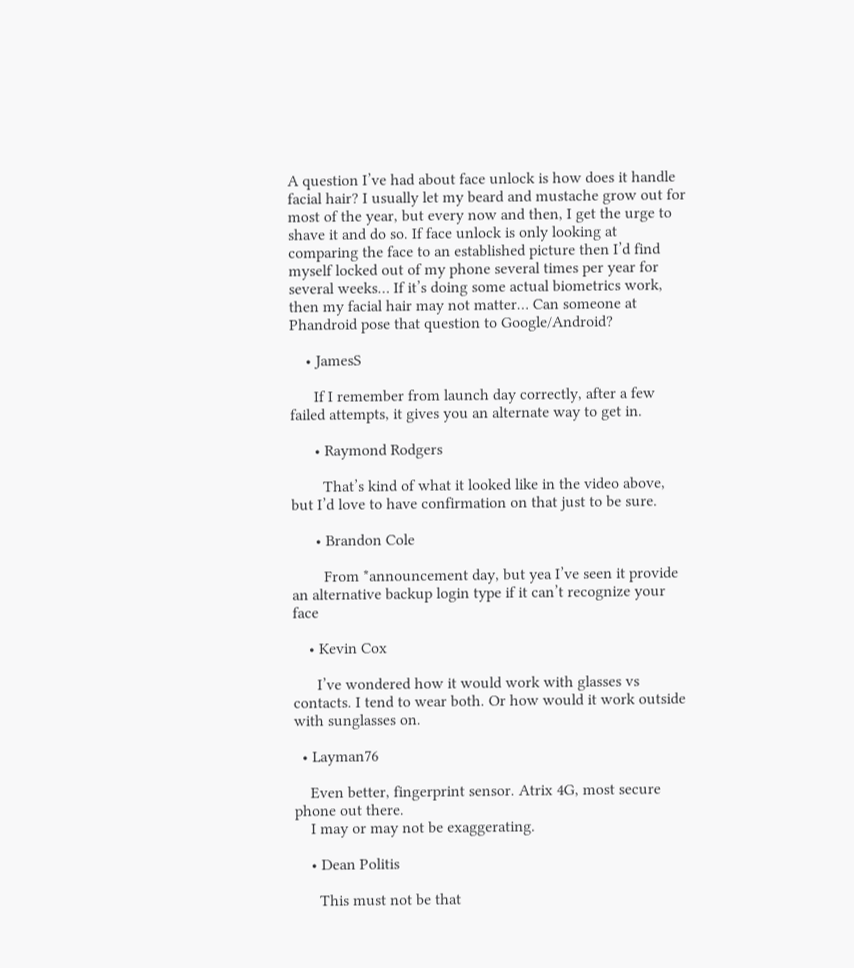A question I’ve had about face unlock is how does it handle facial hair? I usually let my beard and mustache grow out for most of the year, but every now and then, I get the urge to shave it and do so. If face unlock is only looking at comparing the face to an established picture then I’d find myself locked out of my phone several times per year for several weeks… If it’s doing some actual biometrics work, then my facial hair may not matter… Can someone at Phandroid pose that question to Google/Android?

    • JamesS

      If I remember from launch day correctly, after a few failed attempts, it gives you an alternate way to get in.

      • Raymond Rodgers

        That’s kind of what it looked like in the video above, but I’d love to have confirmation on that just to be sure.

      • Brandon Cole

        From *announcement day, but yea I’ve seen it provide an alternative backup login type if it can’t recognize your face

    • Kevin Cox

      I’ve wondered how it would work with glasses vs contacts. I tend to wear both. Or how would it work outside with sunglasses on.

  • Layman76

    Even better, fingerprint sensor. Atrix 4G, most secure phone out there.
    I may or may not be exaggerating.

    • Dean Politis

      This must not be that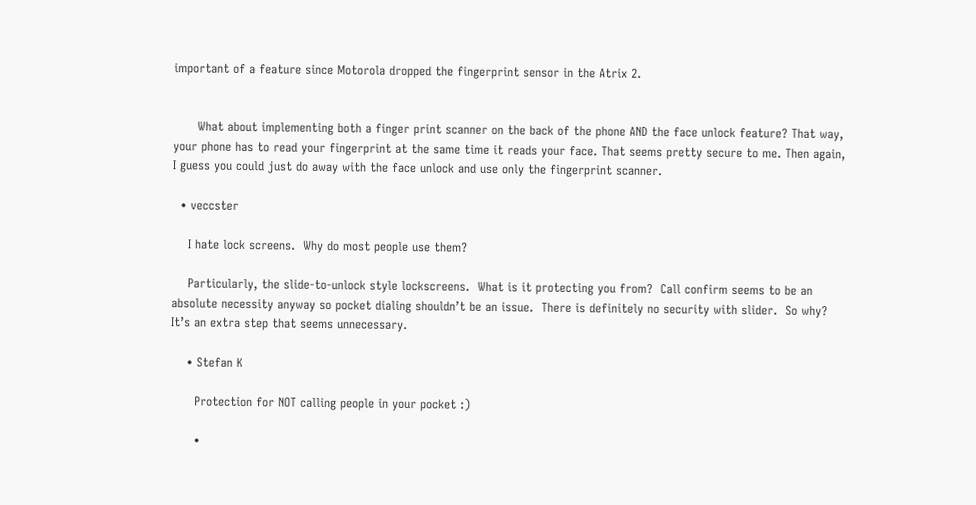important of a feature since Motorola dropped the fingerprint sensor in the Atrix 2.


      What about implementing both a finger print scanner on the back of the phone AND the face unlock feature? That way, your phone has to read your fingerprint at the same time it reads your face. That seems pretty secure to me. Then again, I guess you could just do away with the face unlock and use only the fingerprint scanner.

  • veccster

    I hate lock screens.  Why do most people use them?

    Particularly, the slide-to-unlock style lockscreens.  What is it protecting you from?  Call confirm seems to be an absolute necessity anyway so pocket dialing shouldn’t be an issue.  There is definitely no security with slider.  So why?  It’s an extra step that seems unnecessary.

    • Stefan K

      Protection for NOT calling people in your pocket :)

      •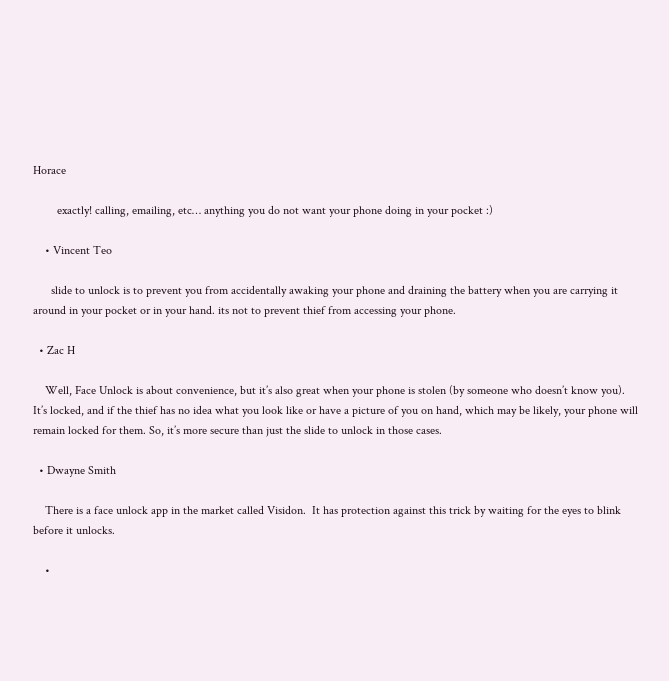Horace

        exactly! calling, emailing, etc… anything you do not want your phone doing in your pocket :)

    • Vincent Teo

      slide to unlock is to prevent you from accidentally awaking your phone and draining the battery when you are carrying it around in your pocket or in your hand. its not to prevent thief from accessing your phone.

  • Zac H

    Well, Face Unlock is about convenience, but it’s also great when your phone is stolen (by someone who doesn’t know you). It’s locked, and if the thief has no idea what you look like or have a picture of you on hand, which may be likely, your phone will remain locked for them. So, it’s more secure than just the slide to unlock in those cases.

  • Dwayne Smith

    There is a face unlock app in the market called Visidon.  It has protection against this trick by waiting for the eyes to blink before it unlocks.

    •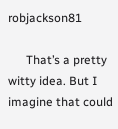robjackson81

      That’s a pretty witty idea. But I imagine that could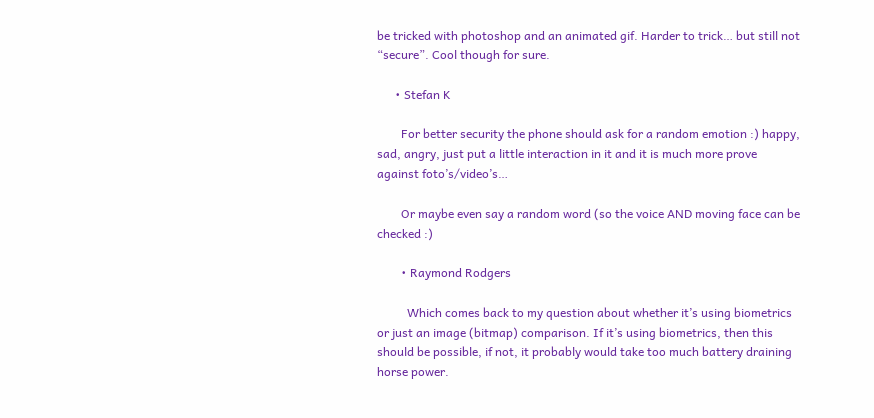be tricked with photoshop and an animated gif. Harder to trick… but still not “secure”. Cool though for sure.

      • Stefan K

        For better security the phone should ask for a random emotion :) happy, sad, angry, just put a little interaction in it and it is much more prove against foto’s/video’s…

        Or maybe even say a random word (so the voice AND moving face can be checked :)

        • Raymond Rodgers

          Which comes back to my question about whether it’s using biometrics or just an image (bitmap) comparison. If it’s using biometrics, then this should be possible, if not, it probably would take too much battery draining horse power.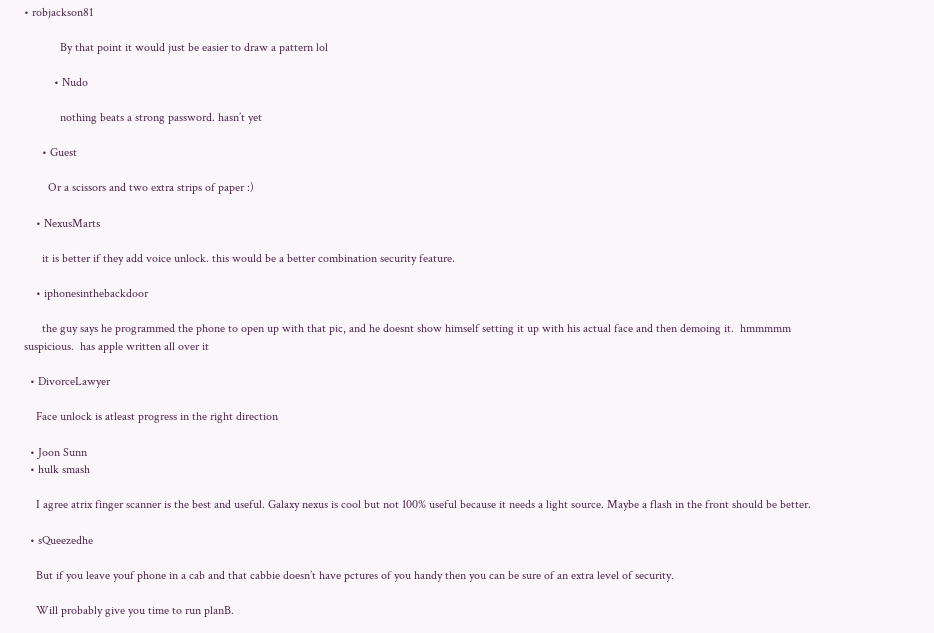• robjackson81

            By that point it would just be easier to draw a pattern lol

          • Nudo

            nothing beats a strong password. hasn’t yet

      • Guest

        Or a scissors and two extra strips of paper :)

    • NexusMarts

      it is better if they add voice unlock. this would be a better combination security feature.

    • iphonesinthebackdoor

      the guy says he programmed the phone to open up with that pic, and he doesnt show himself setting it up with his actual face and then demoing it.  hmmmmm suspicious.  has apple written all over it

  • DivorceLawyer

    Face unlock is atleast progress in the right direction

  • Joon Sunn
  • hulk smash

    I agree atrix finger scanner is the best and useful. Galaxy nexus is cool but not 100% useful because it needs a light source. Maybe a flash in the front should be better.

  • sQueezedhe

    But if you leave youf phone in a cab and that cabbie doesn’t have pctures of you handy then you can be sure of an extra level of security.

    Will probably give you time to run planB.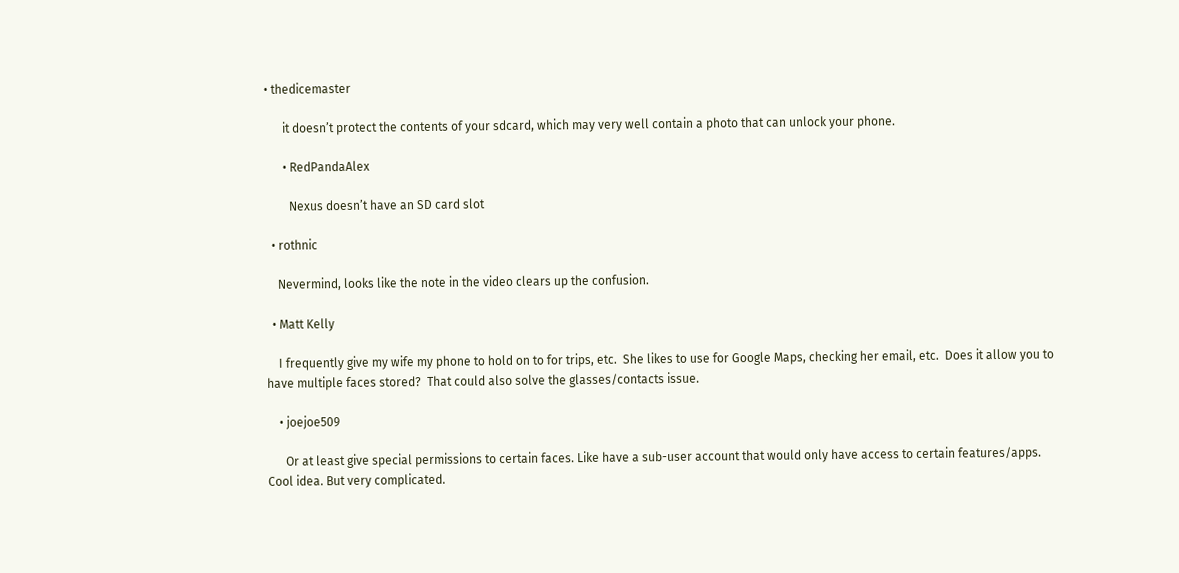• thedicemaster

      it doesn’t protect the contents of your sdcard, which may very well contain a photo that can unlock your phone.

      • RedPandaAlex

        Nexus doesn’t have an SD card slot

  • rothnic

    Nevermind, looks like the note in the video clears up the confusion.

  • Matt Kelly

    I frequently give my wife my phone to hold on to for trips, etc.  She likes to use for Google Maps, checking her email, etc.  Does it allow you to have multiple faces stored?  That could also solve the glasses/contacts issue.

    • joejoe509

      Or at least give special permissions to certain faces. Like have a sub-user account that would only have access to certain features/apps. Cool idea. But very complicated.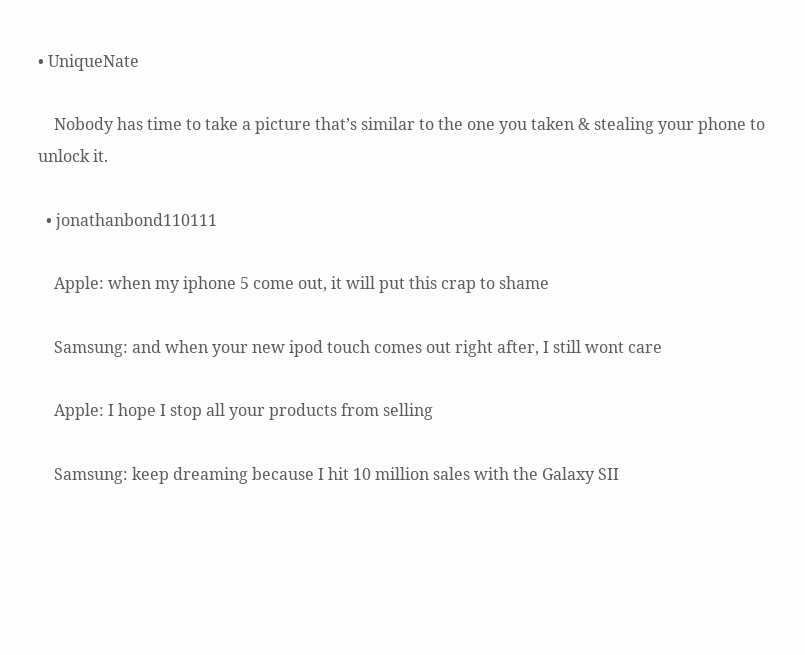• UniqueNate

    Nobody has time to take a picture that’s similar to the one you taken & stealing your phone to unlock it.

  • jonathanbond110111

    Apple: when my iphone 5 come out, it will put this crap to shame

    Samsung: and when your new ipod touch comes out right after, I still wont care

    Apple: I hope I stop all your products from selling

    Samsung: keep dreaming because I hit 10 million sales with the Galaxy SII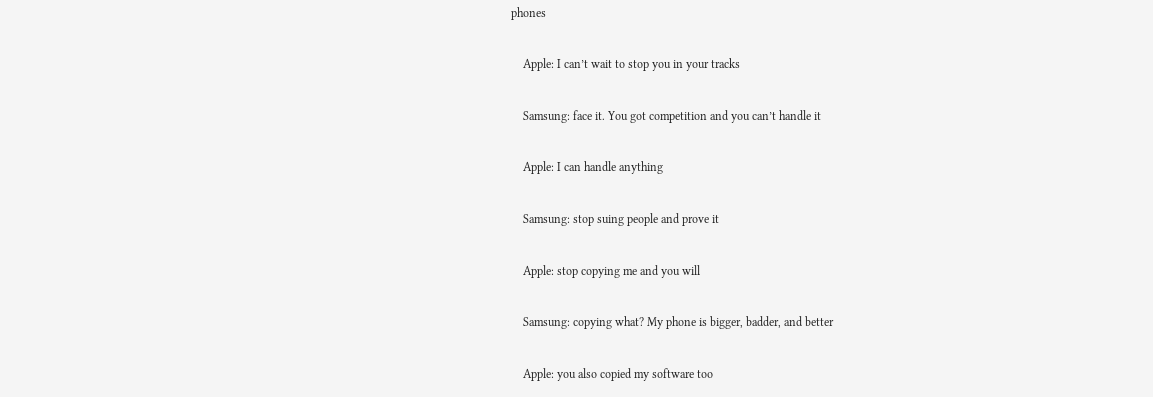phones

    Apple: I can’t wait to stop you in your tracks

    Samsung: face it. You got competition and you can’t handle it

    Apple: I can handle anything

    Samsung: stop suing people and prove it

    Apple: stop copying me and you will

    Samsung: copying what? My phone is bigger, badder, and better

    Apple: you also copied my software too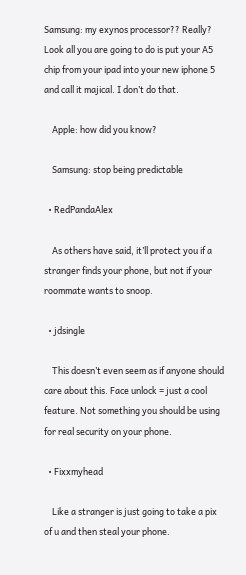Samsung: my exynos processor?? Really? Look all you are going to do is put your A5 chip from your ipad into your new iphone 5 and call it majical. I don’t do that.

    Apple: how did you know?

    Samsung: stop being predictable

  • RedPandaAlex

    As others have said, it’ll protect you if a stranger finds your phone, but not if your roommate wants to snoop.

  • jdsingle

    This doesn’t even seem as if anyone should care about this. Face unlock = just a cool feature. Not something you should be using for real security on your phone.

  • Fixxmyhead

    Like a stranger is just going to take a pix of u and then steal your phone.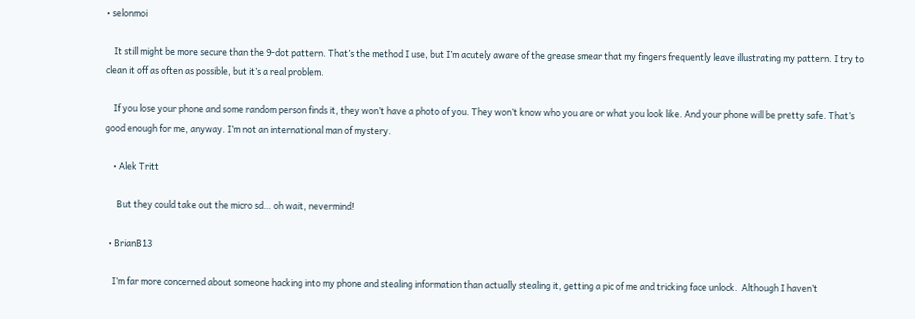• selonmoi

    It still might be more secure than the 9-dot pattern. That’s the method I use, but I’m acutely aware of the grease smear that my fingers frequently leave illustrating my pattern. I try to clean it off as often as possible, but it’s a real problem.

    If you lose your phone and some random person finds it, they won’t have a photo of you. They won’t know who you are or what you look like. And your phone will be pretty safe. That’s good enough for me, anyway. I’m not an international man of mystery.

    • Alek Tritt

      But they could take out the micro sd… oh wait, nevermind!

  • BrianB13

    I’m far more concerned about someone hacking into my phone and stealing information than actually stealing it, getting a pic of me and tricking face unlock.  Although I haven’t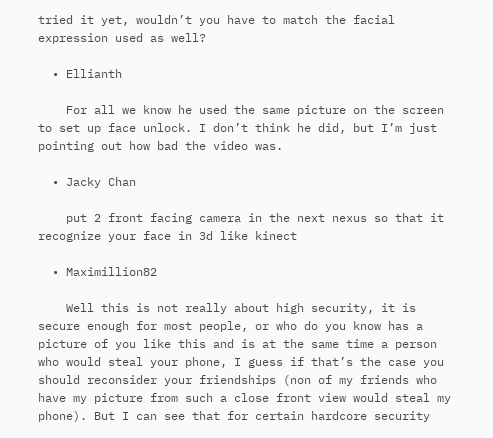tried it yet, wouldn’t you have to match the facial expression used as well?

  • Ellianth

    For all we know he used the same picture on the screen to set up face unlock. I don’t think he did, but I’m just pointing out how bad the video was.

  • Jacky Chan

    put 2 front facing camera in the next nexus so that it recognize your face in 3d like kinect

  • Maximillion82

    Well this is not really about high security, it is secure enough for most people, or who do you know has a picture of you like this and is at the same time a person who would steal your phone, I guess if that’s the case you should reconsider your friendships (non of my friends who have my picture from such a close front view would steal my phone). But I can see that for certain hardcore security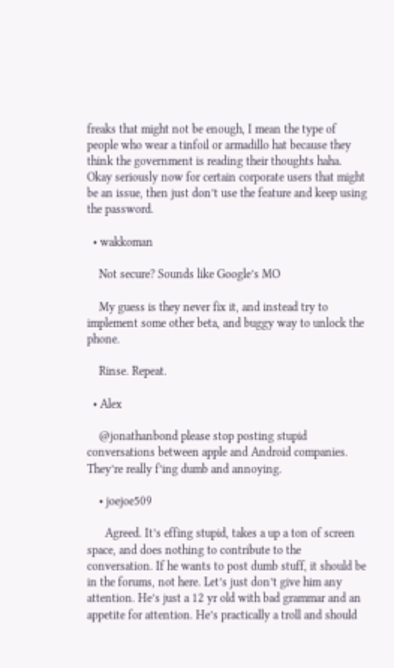freaks that might not be enough, I mean the type of people who wear a tinfoil or armadillo hat because they think the government is reading their thoughts haha. Okay seriously now for certain corporate users that might be an issue, then just don’t use the feature and keep using the password.

  • wakkoman

    Not secure? Sounds like Google’s MO

    My guess is they never fix it, and instead try to implement some other beta, and buggy way to unlock the phone.

    Rinse. Repeat.

  • Alex

    @jonathanbond please stop posting stupid conversations between apple and Android companies. They’re really f’ing dumb and annoying.

    • joejoe509

      Agreed. It’s effing stupid, takes a up a ton of screen space, and does nothing to contribute to the conversation. If he wants to post dumb stuff, it should be in the forums, not here. Let’s just don’t give him any attention. He’s just a 12 yr old with bad grammar and an appetite for attention. He’s practically a troll and should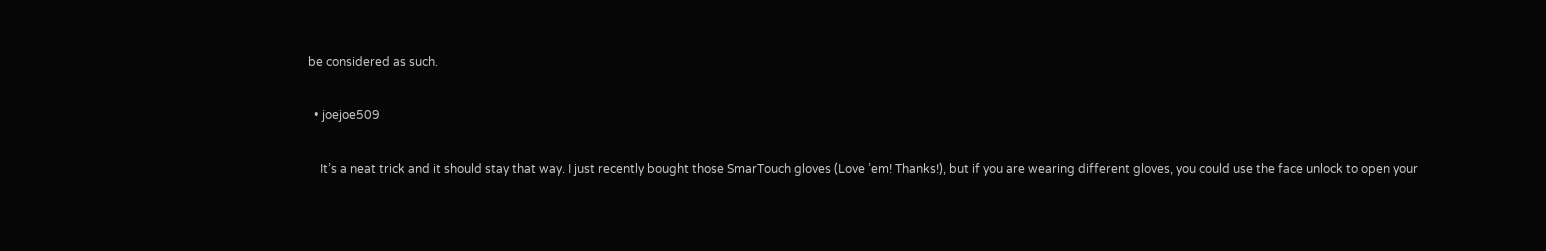be considered as such.

  • joejoe509

    It’s a neat trick and it should stay that way. I just recently bought those SmarTouch gloves (Love ’em! Thanks!), but if you are wearing different gloves, you could use the face unlock to open your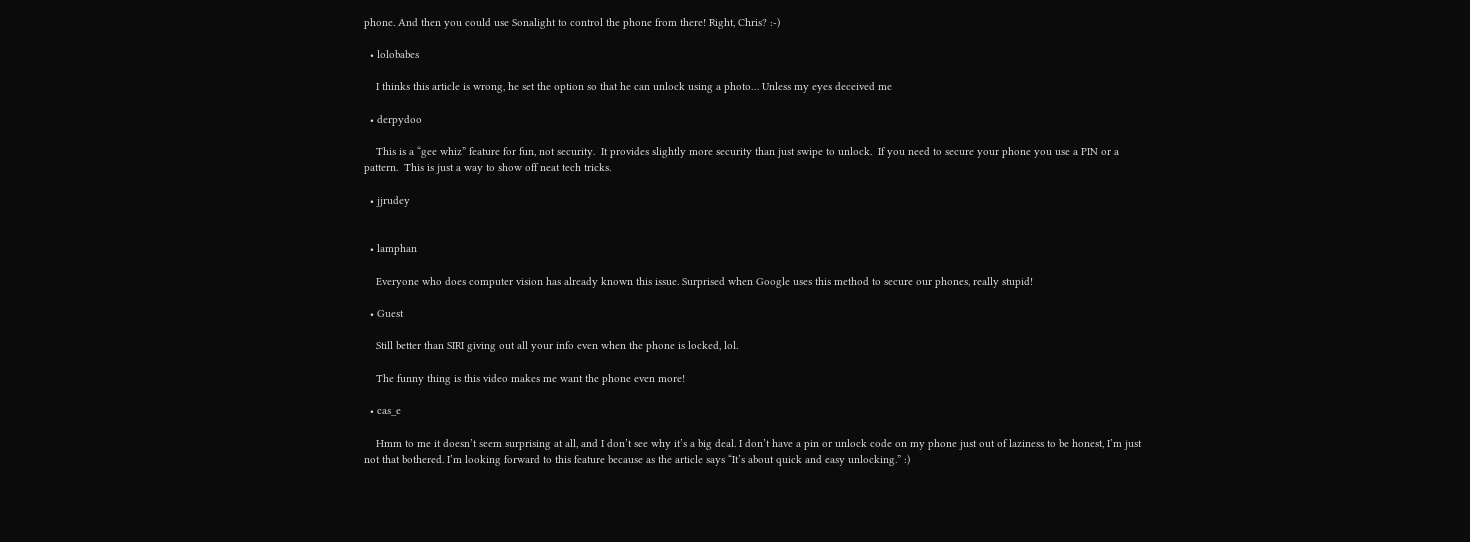phone. And then you could use Sonalight to control the phone from there! Right, Chris? :-)

  • lolobabes

    I thinks this article is wrong, he set the option so that he can unlock using a photo… Unless my eyes deceived me

  • derpydoo

    This is a “gee whiz” feature for fun, not security.  It provides slightly more security than just swipe to unlock.  If you need to secure your phone you use a PIN or a pattern.  This is just a way to show off neat tech tricks.

  • jjrudey


  • lamphan

    Everyone who does computer vision has already known this issue. Surprised when Google uses this method to secure our phones, really stupid!

  • Guest

    Still better than SIRI giving out all your info even when the phone is locked, lol.

    The funny thing is this video makes me want the phone even more!

  • cas_e

    Hmm to me it doesn’t seem surprising at all, and I don’t see why it’s a big deal. I don’t have a pin or unlock code on my phone just out of laziness to be honest, I’m just not that bothered. I’m looking forward to this feature because as the article says “It’s about quick and easy unlocking.” :)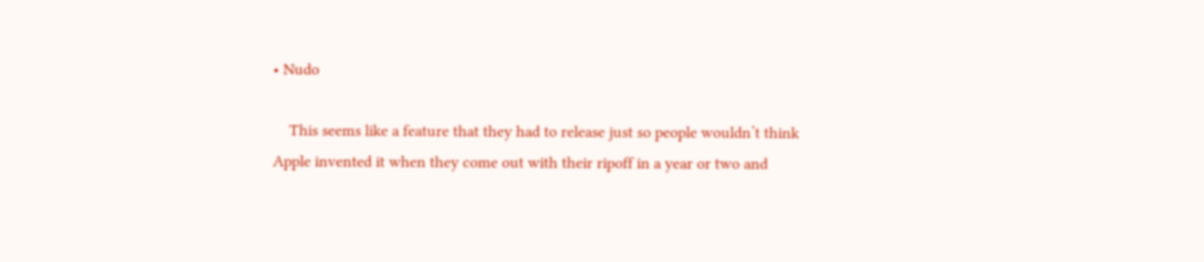• Nudo

    This seems like a feature that they had to release just so people wouldn’t think Apple invented it when they come out with their ripoff in a year or two and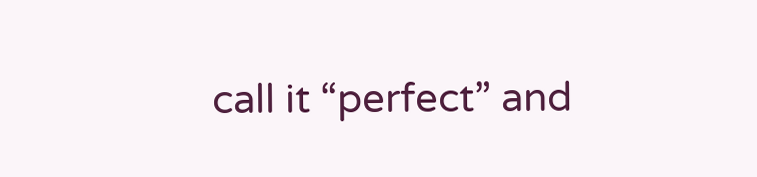call it “perfect” and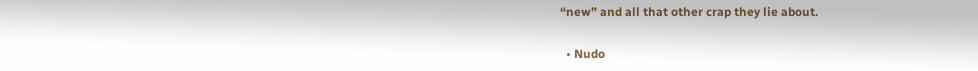“new” and all that other crap they lie about.

  • Nudo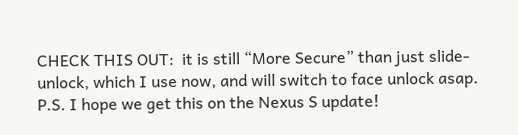CHECK THIS OUT:  it is still “More Secure” than just slide-unlock, which I use now, and will switch to face unlock asap.  P.S. I hope we get this on the Nexus S update!